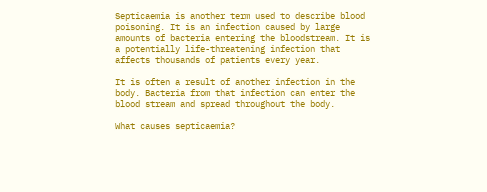Septicaemia is another term used to describe blood poisoning. It is an infection caused by large amounts of bacteria entering the bloodstream. It is a potentially life-threatening infection that affects thousands of patients every year.

It is often a result of another infection in the body. Bacteria from that infection can enter the blood stream and spread throughout the body.

What causes septicaemia?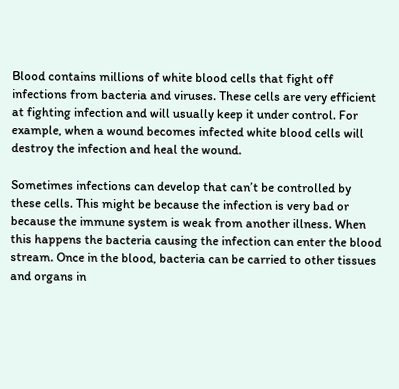Blood contains millions of white blood cells that fight off infections from bacteria and viruses. These cells are very efficient at fighting infection and will usually keep it under control. For example, when a wound becomes infected white blood cells will destroy the infection and heal the wound.

Sometimes infections can develop that can’t be controlled by these cells. This might be because the infection is very bad or because the immune system is weak from another illness. When this happens the bacteria causing the infection can enter the blood stream. Once in the blood, bacteria can be carried to other tissues and organs in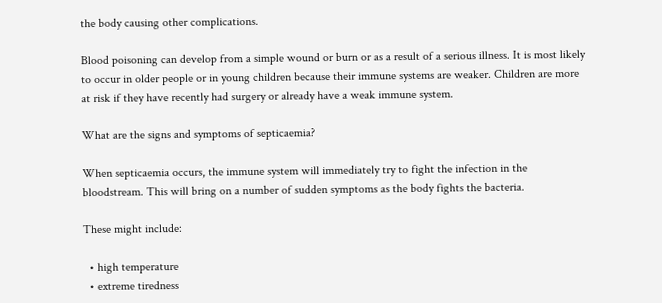the body causing other complications.

Blood poisoning can develop from a simple wound or burn or as a result of a serious illness. It is most likely to occur in older people or in young children because their immune systems are weaker. Children are more at risk if they have recently had surgery or already have a weak immune system.

What are the signs and symptoms of septicaemia?

When septicaemia occurs, the immune system will immediately try to fight the infection in the bloodstream. This will bring on a number of sudden symptoms as the body fights the bacteria.

These might include:

  • high temperature
  • extreme tiredness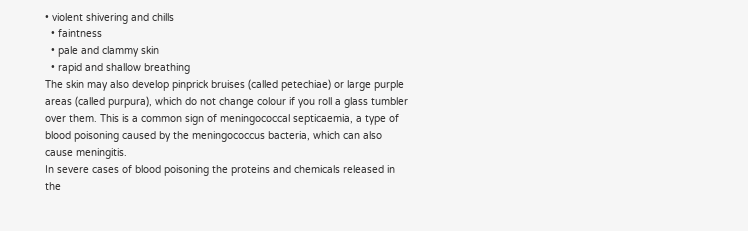• violent shivering and chills
  • faintness
  • pale and clammy skin
  • rapid and shallow breathing
The skin may also develop pinprick bruises (called petechiae) or large purple areas (called purpura), which do not change colour if you roll a glass tumbler over them. This is a common sign of meningococcal septicaemia, a type of blood poisoning caused by the meningococcus bacteria, which can also cause meningitis.
In severe cases of blood poisoning the proteins and chemicals released in the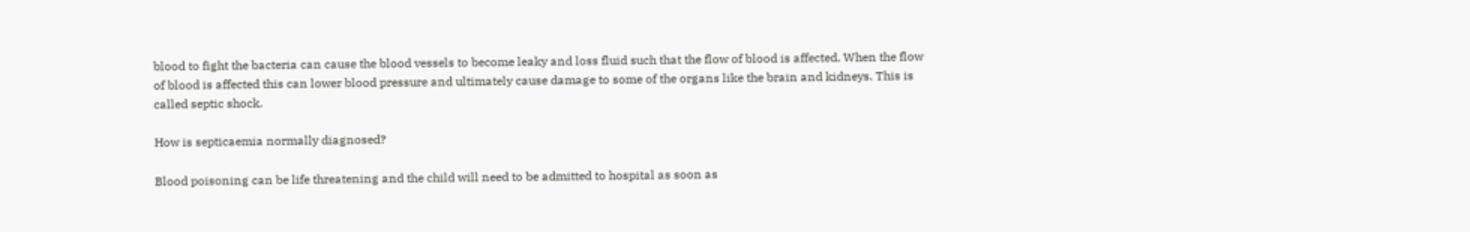blood to fight the bacteria can cause the blood vessels to become leaky and loss fluid such that the flow of blood is affected. When the flow of blood is affected this can lower blood pressure and ultimately cause damage to some of the organs like the brain and kidneys. This is called septic shock.

How is septicaemia normally diagnosed?

Blood poisoning can be life threatening and the child will need to be admitted to hospital as soon as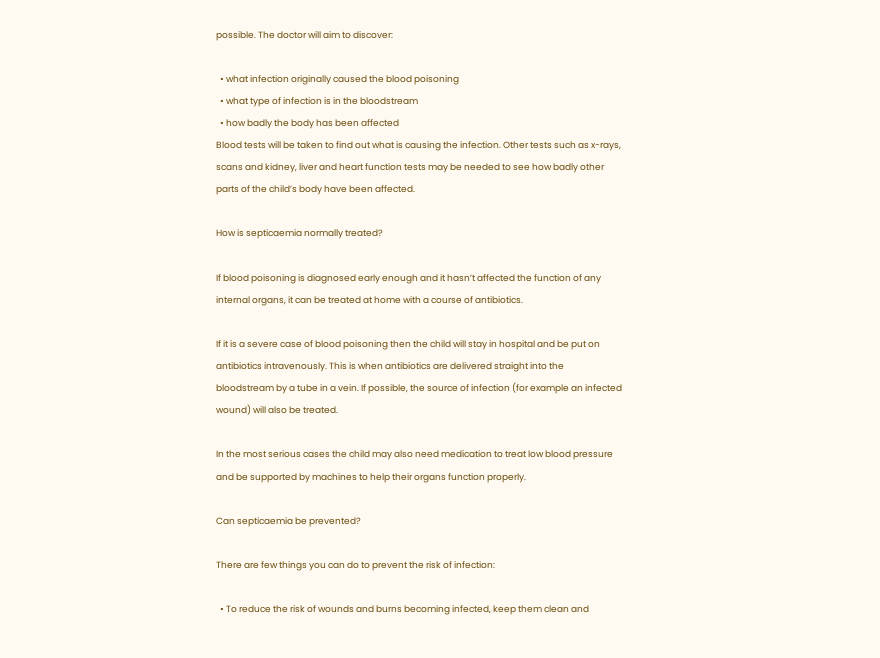possible. The doctor will aim to discover:

  • what infection originally caused the blood poisoning
  • what type of infection is in the bloodstream
  • how badly the body has been affected
Blood tests will be taken to find out what is causing the infection. Other tests such as x-rays, scans and kidney, liver and heart function tests may be needed to see how badly other parts of the child’s body have been affected.

How is septicaemia normally treated?

If blood poisoning is diagnosed early enough and it hasn’t affected the function of any internal organs, it can be treated at home with a course of antibiotics.

If it is a severe case of blood poisoning then the child will stay in hospital and be put on antibiotics intravenously. This is when antibiotics are delivered straight into the bloodstream by a tube in a vein. If possible, the source of infection (for example an infected wound) will also be treated.

In the most serious cases the child may also need medication to treat low blood pressure and be supported by machines to help their organs function properly.

Can septicaemia be prevented?

There are few things you can do to prevent the risk of infection:

  • To reduce the risk of wounds and burns becoming infected, keep them clean and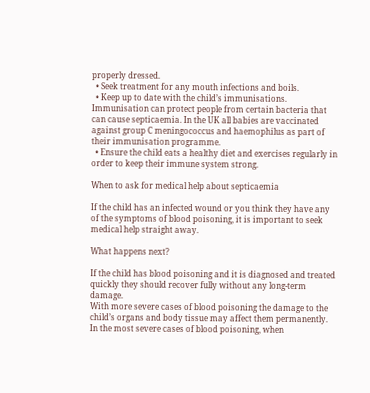properly dressed.
  • Seek treatment for any mouth infections and boils.
  • Keep up to date with the child’s immunisations. Immunisation can protect people from certain bacteria that can cause septicaemia. In the UK all babies are vaccinated against group C meningococcus and haemophilus as part of their immunisation programme.
  • Ensure the child eats a healthy diet and exercises regularly in order to keep their immune system strong.

When to ask for medical help about septicaemia

If the child has an infected wound or you think they have any of the symptoms of blood poisoning, it is important to seek medical help straight away.

What happens next?

If the child has blood poisoning and it is diagnosed and treated quickly they should recover fully without any long-term damage.
With more severe cases of blood poisoning the damage to the child’s organs and body tissue may affect them permanently.
In the most severe cases of blood poisoning, when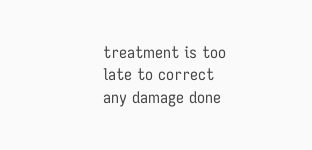treatment is too late to correct any damage done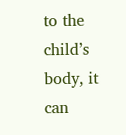to the child’s body, it can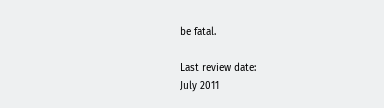be fatal.

Last review date:
July 2011